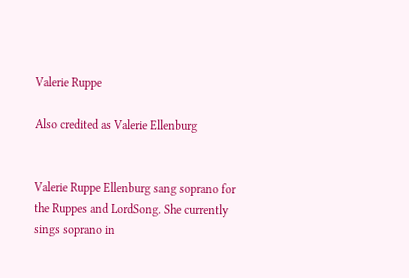Valerie Ruppe

Also credited as Valerie Ellenburg


Valerie Ruppe Ellenburg sang soprano for the Ruppes and LordSong. She currently sings soprano in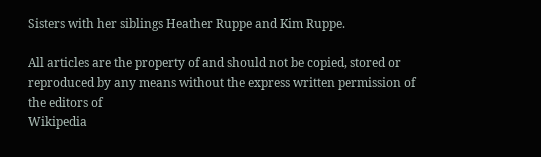Sisters with her siblings Heather Ruppe and Kim Ruppe.

All articles are the property of and should not be copied, stored or reproduced by any means without the express written permission of the editors of
Wikipedia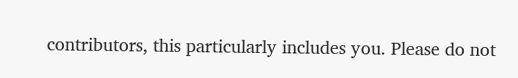contributors, this particularly includes you. Please do not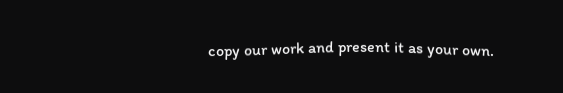copy our work and present it as your own.